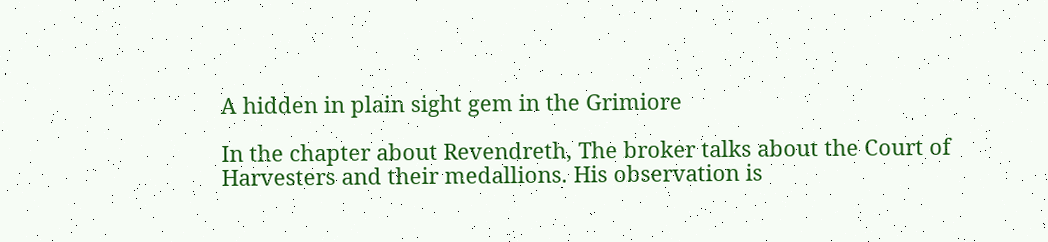A hidden in plain sight gem in the Grimiore

In the chapter about Revendreth, The broker talks about the Court of Harvesters and their medallions. His observation is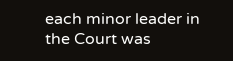each minor leader in the Court was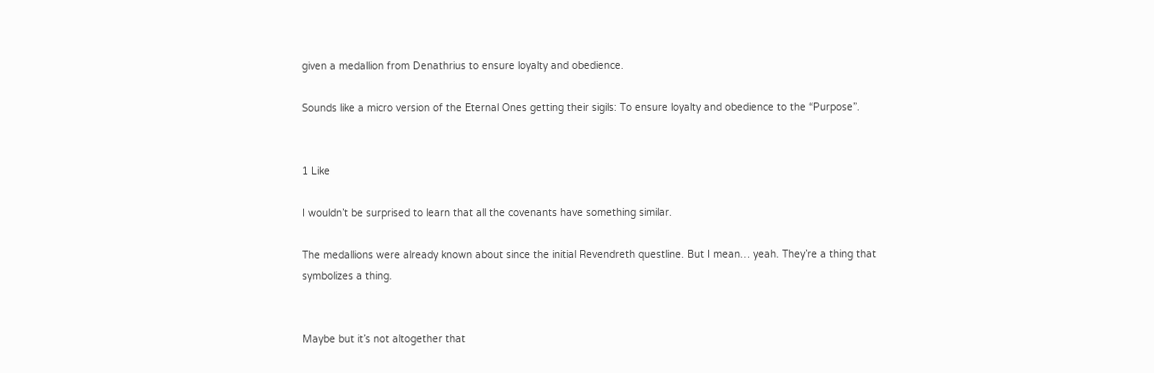given a medallion from Denathrius to ensure loyalty and obedience.

Sounds like a micro version of the Eternal Ones getting their sigils: To ensure loyalty and obedience to the “Purpose”.


1 Like

I wouldn’t be surprised to learn that all the covenants have something similar.

The medallions were already known about since the initial Revendreth questline. But I mean… yeah. They’re a thing that symbolizes a thing.


Maybe but it’s not altogether that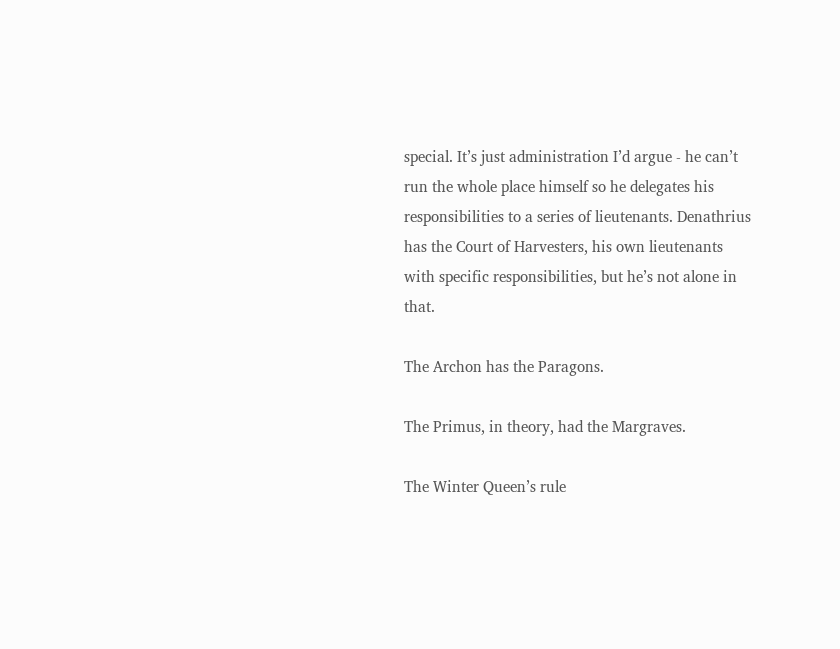special. It’s just administration I’d argue - he can’t run the whole place himself so he delegates his responsibilities to a series of lieutenants. Denathrius has the Court of Harvesters, his own lieutenants with specific responsibilities, but he’s not alone in that.

The Archon has the Paragons.

The Primus, in theory, had the Margraves.

The Winter Queen’s rule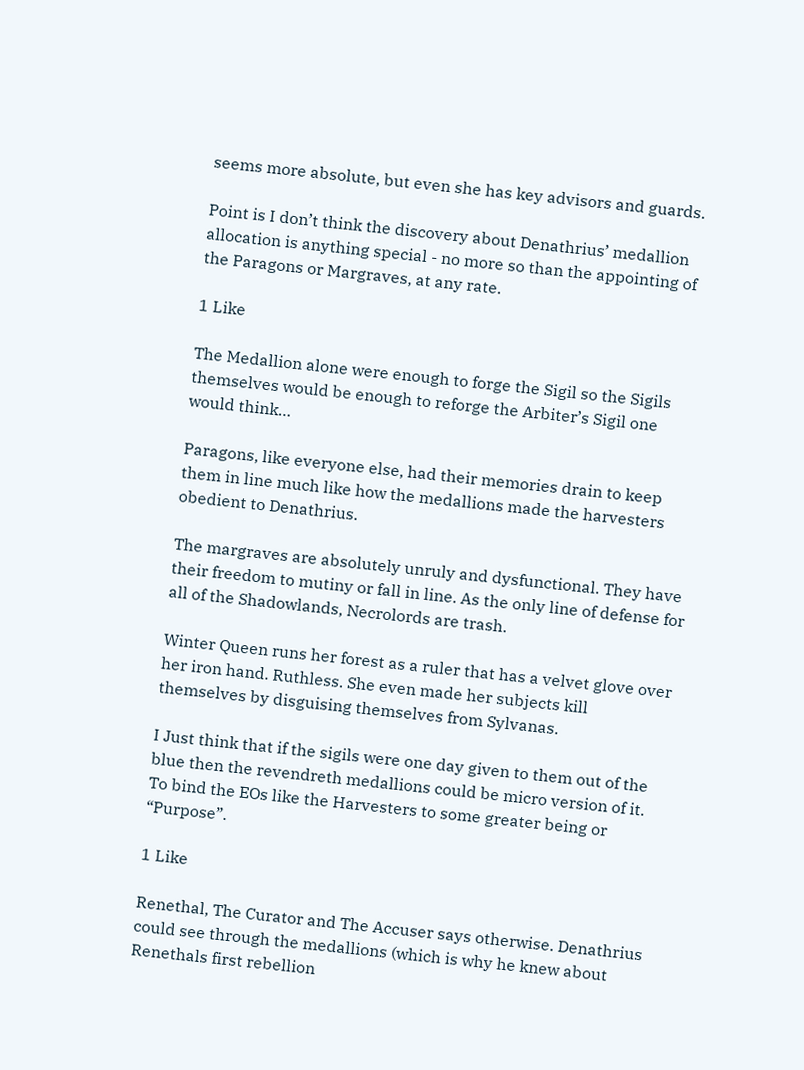seems more absolute, but even she has key advisors and guards.

Point is I don’t think the discovery about Denathrius’ medallion allocation is anything special - no more so than the appointing of the Paragons or Margraves, at any rate.

1 Like

The Medallion alone were enough to forge the Sigil so the Sigils themselves would be enough to reforge the Arbiter’s Sigil one would think…

Paragons, like everyone else, had their memories drain to keep them in line much like how the medallions made the harvesters obedient to Denathrius.

The margraves are absolutely unruly and dysfunctional. They have their freedom to mutiny or fall in line. As the only line of defense for all of the Shadowlands, Necrolords are trash.

Winter Queen runs her forest as a ruler that has a velvet glove over her iron hand. Ruthless. She even made her subjects kill themselves by disguising themselves from Sylvanas.

I Just think that if the sigils were one day given to them out of the blue then the revendreth medallions could be micro version of it. To bind the EOs like the Harvesters to some greater being or “Purpose”.

1 Like

Renethal, The Curator and The Accuser says otherwise. Denathrius could see through the medallions (which is why he knew about Renethals first rebellion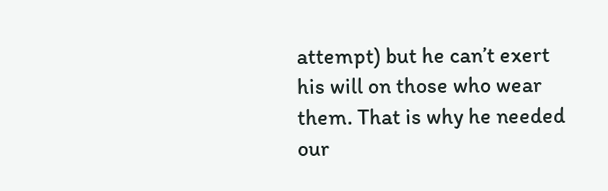attempt) but he can’t exert his will on those who wear them. That is why he needed our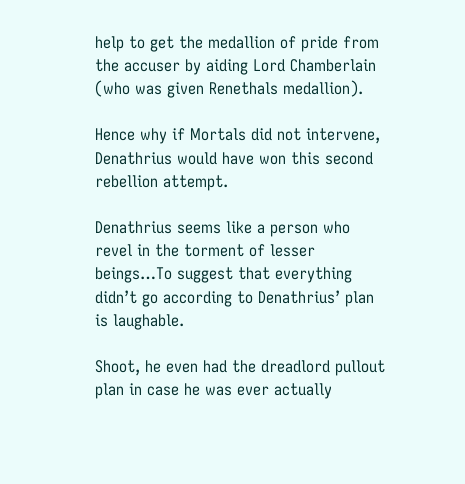help to get the medallion of pride from the accuser by aiding Lord Chamberlain (who was given Renethals medallion).

Hence why if Mortals did not intervene, Denathrius would have won this second rebellion attempt.

Denathrius seems like a person who revel in the torment of lesser beings…To suggest that everything didn’t go according to Denathrius’ plan is laughable.

Shoot, he even had the dreadlord pullout plan in case he was ever actually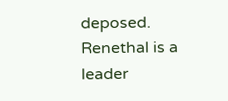deposed. Renethal is a leader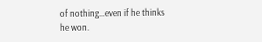of nothing…even if he thinks he won.